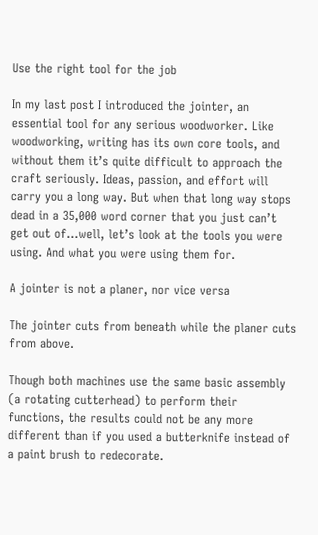Use the right tool for the job

In my last post I introduced the jointer, an essential tool for any serious woodworker. Like woodworking, writing has its own core tools, and without them it’s quite difficult to approach the craft seriously. Ideas, passion, and effort will carry you a long way. But when that long way stops dead in a 35,000 word corner that you just can’t get out of…well, let’s look at the tools you were using. And what you were using them for.

A jointer is not a planer, nor vice versa

The jointer cuts from beneath while the planer cuts from above.

Though both machines use the same basic assembly (a rotating cutterhead) to perform their functions, the results could not be any more different than if you used a butterknife instead of a paint brush to redecorate.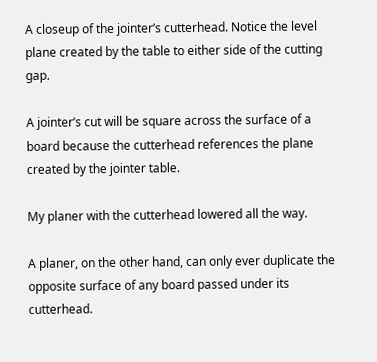A closeup of the jointer’s cutterhead. Notice the level plane created by the table to either side of the cutting gap.

A jointer’s cut will be square across the surface of a board because the cutterhead references the plane created by the jointer table.

My planer with the cutterhead lowered all the way.

A planer, on the other hand, can only ever duplicate the opposite surface of any board passed under its cutterhead.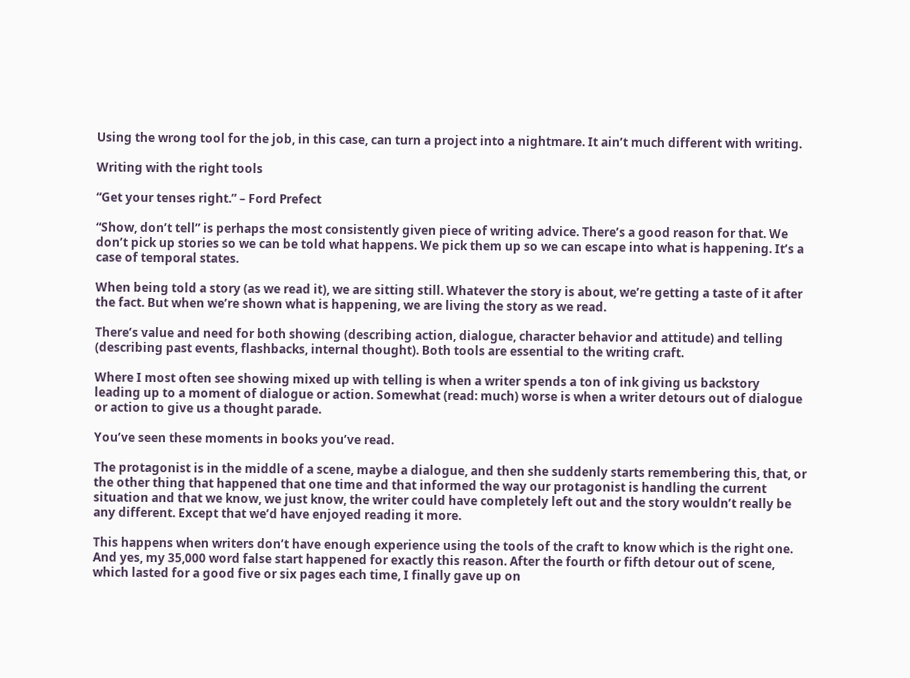Using the wrong tool for the job, in this case, can turn a project into a nightmare. It ain’t much different with writing.

Writing with the right tools

“Get your tenses right.” – Ford Prefect

“Show, don’t tell” is perhaps the most consistently given piece of writing advice. There’s a good reason for that. We don’t pick up stories so we can be told what happens. We pick them up so we can escape into what is happening. It’s a case of temporal states.

When being told a story (as we read it), we are sitting still. Whatever the story is about, we’re getting a taste of it after the fact. But when we’re shown what is happening, we are living the story as we read.

There’s value and need for both showing (describing action, dialogue, character behavior and attitude) and telling (describing past events, flashbacks, internal thought). Both tools are essential to the writing craft.

Where I most often see showing mixed up with telling is when a writer spends a ton of ink giving us backstory leading up to a moment of dialogue or action. Somewhat (read: much) worse is when a writer detours out of dialogue or action to give us a thought parade.

You’ve seen these moments in books you’ve read.

The protagonist is in the middle of a scene, maybe a dialogue, and then she suddenly starts remembering this, that, or the other thing that happened that one time and that informed the way our protagonist is handling the current situation and that we know, we just know, the writer could have completely left out and the story wouldn’t really be any different. Except that we’d have enjoyed reading it more.

This happens when writers don’t have enough experience using the tools of the craft to know which is the right one. And yes, my 35,000 word false start happened for exactly this reason. After the fourth or fifth detour out of scene, which lasted for a good five or six pages each time, I finally gave up on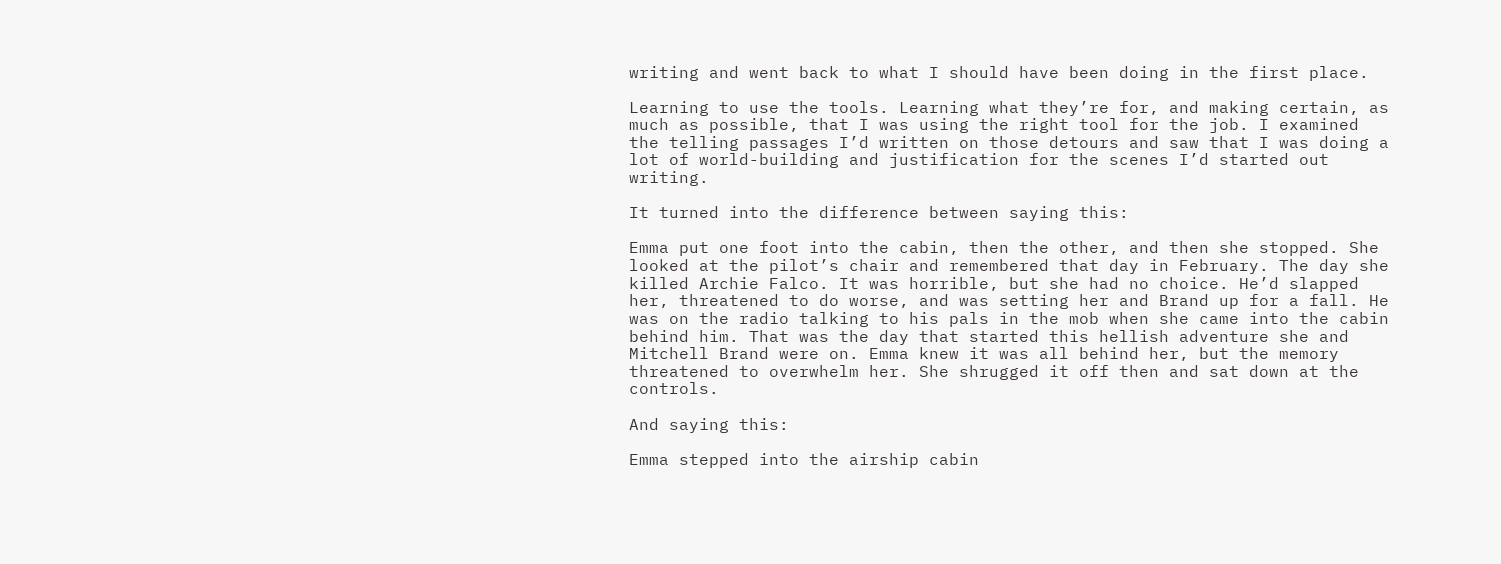writing and went back to what I should have been doing in the first place.

Learning to use the tools. Learning what they’re for, and making certain, as much as possible, that I was using the right tool for the job. I examined the telling passages I’d written on those detours and saw that I was doing a lot of world-building and justification for the scenes I’d started out writing.

It turned into the difference between saying this:

Emma put one foot into the cabin, then the other, and then she stopped. She looked at the pilot’s chair and remembered that day in February. The day she killed Archie Falco. It was horrible, but she had no choice. He’d slapped her, threatened to do worse, and was setting her and Brand up for a fall. He was on the radio talking to his pals in the mob when she came into the cabin behind him. That was the day that started this hellish adventure she and Mitchell Brand were on. Emma knew it was all behind her, but the memory threatened to overwhelm her. She shrugged it off then and sat down at the controls.

And saying this:

Emma stepped into the airship cabin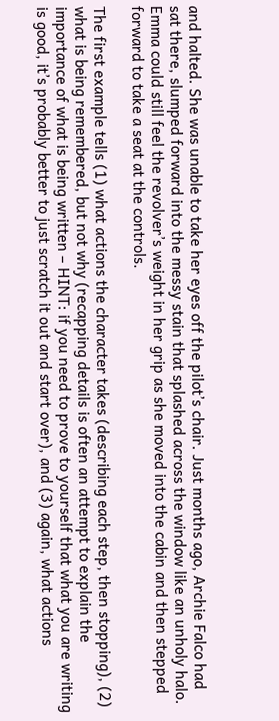and halted. She was unable to take her eyes off the pilot’s chair. Just months ago, Archie Falco had sat there, slumped forward into the messy stain that splashed across the window like an unholy halo. Emma could still feel the revolver’s weight in her grip as she moved into the cabin and then stepped forward to take a seat at the controls.

The first example tells (1) what actions the character takes (describing each step, then stopping), (2) what is being remembered, but not why (recapping details is often an attempt to explain the importance of what is being written – HINT: if you need to prove to yourself that what you are writing is good, it’s probably better to just scratch it out and start over), and (3) again, what actions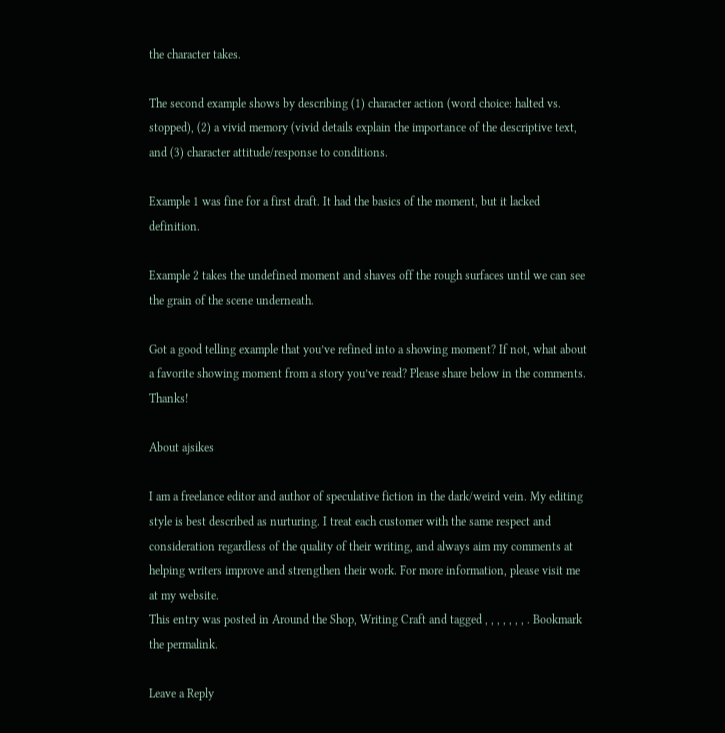the character takes.

The second example shows by describing (1) character action (word choice: halted vs. stopped), (2) a vivid memory (vivid details explain the importance of the descriptive text, and (3) character attitude/response to conditions.

Example 1 was fine for a first draft. It had the basics of the moment, but it lacked definition.

Example 2 takes the undefined moment and shaves off the rough surfaces until we can see the grain of the scene underneath.

Got a good telling example that you’ve refined into a showing moment? If not, what about a favorite showing moment from a story you’ve read? Please share below in the comments. Thanks!

About ajsikes

I am a freelance editor and author of speculative fiction in the dark/weird vein. My editing style is best described as nurturing. I treat each customer with the same respect and consideration regardless of the quality of their writing, and always aim my comments at helping writers improve and strengthen their work. For more information, please visit me at my website.
This entry was posted in Around the Shop, Writing Craft and tagged , , , , , , , . Bookmark the permalink.

Leave a Reply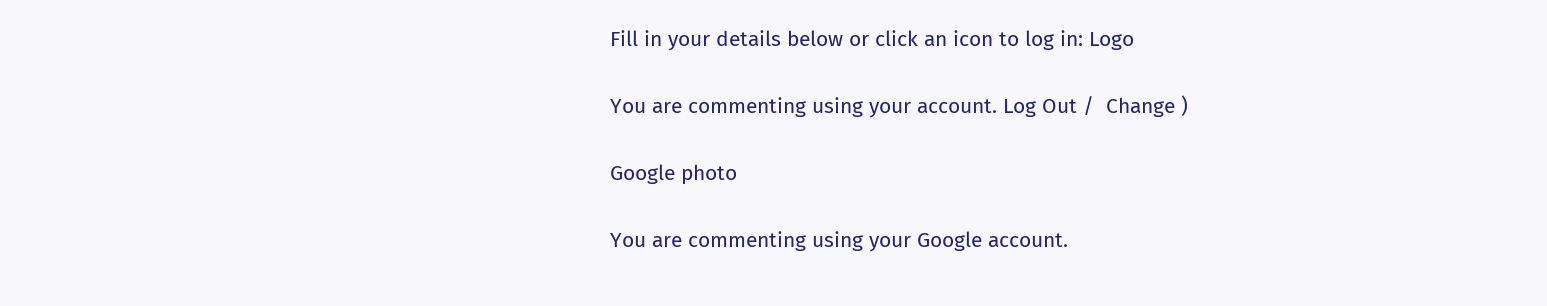Fill in your details below or click an icon to log in: Logo

You are commenting using your account. Log Out /  Change )

Google photo

You are commenting using your Google account.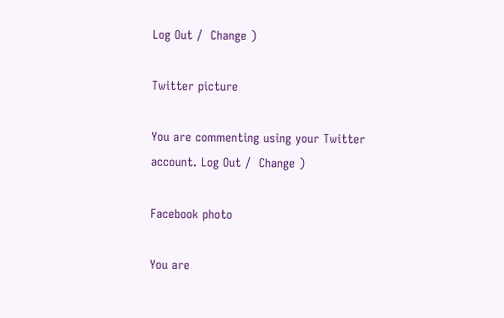Log Out /  Change )

Twitter picture

You are commenting using your Twitter account. Log Out /  Change )

Facebook photo

You are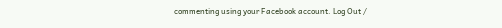commenting using your Facebook account. Log Out /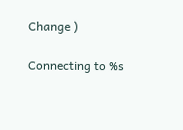Change )

Connecting to %s